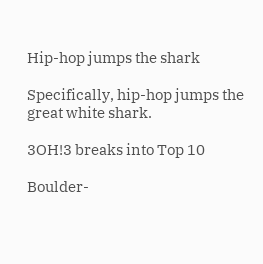Hip-hop jumps the shark

Specifically, hip-hop jumps the great white shark.

3OH!3 breaks into Top 10

Boulder-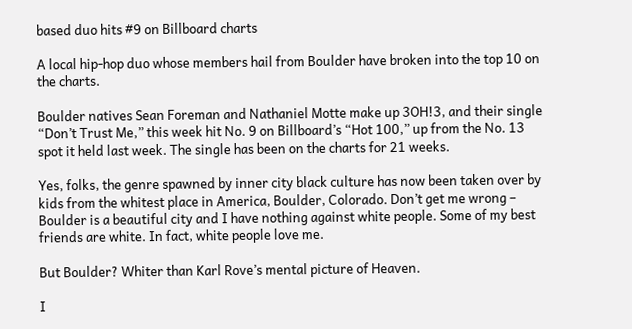based duo hits #9 on Billboard charts

A local hip-hop duo whose members hail from Boulder have broken into the top 10 on the charts.

Boulder natives Sean Foreman and Nathaniel Motte make up 3OH!3, and their single “Don’t Trust Me,” this week hit No. 9 on Billboard’s “Hot 100,” up from the No. 13 spot it held last week. The single has been on the charts for 21 weeks.

Yes, folks, the genre spawned by inner city black culture has now been taken over by kids from the whitest place in America, Boulder, Colorado. Don’t get me wrong – Boulder is a beautiful city and I have nothing against white people. Some of my best friends are white. In fact, white people love me.

But Boulder? Whiter than Karl Rove’s mental picture of Heaven.

I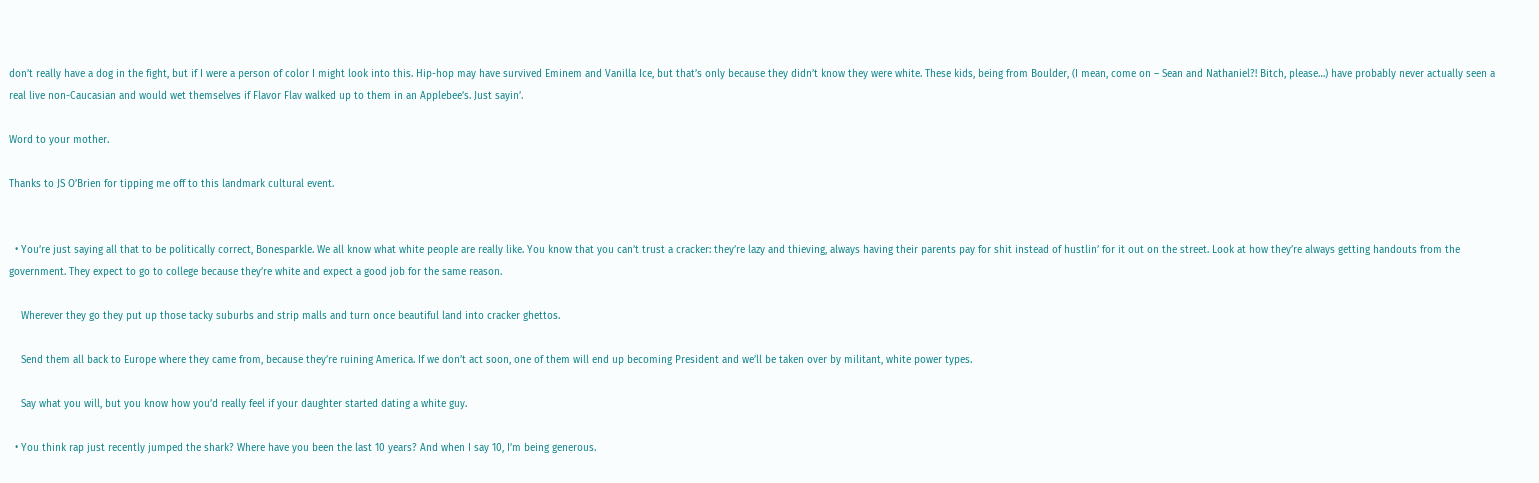don’t really have a dog in the fight, but if I were a person of color I might look into this. Hip-hop may have survived Eminem and Vanilla Ice, but that’s only because they didn’t know they were white. These kids, being from Boulder, (I mean, come on – Sean and Nathaniel?! Bitch, please…) have probably never actually seen a real live non-Caucasian and would wet themselves if Flavor Flav walked up to them in an Applebee’s. Just sayin’.

Word to your mother.

Thanks to JS O’Brien for tipping me off to this landmark cultural event.


  • You’re just saying all that to be politically correct, Bonesparkle. We all know what white people are really like. You know that you can’t trust a cracker: they’re lazy and thieving, always having their parents pay for shit instead of hustlin’ for it out on the street. Look at how they’re always getting handouts from the government. They expect to go to college because they’re white and expect a good job for the same reason.

    Wherever they go they put up those tacky suburbs and strip malls and turn once beautiful land into cracker ghettos.

    Send them all back to Europe where they came from, because they’re ruining America. If we don’t act soon, one of them will end up becoming President and we’ll be taken over by militant, white power types.

    Say what you will, but you know how you’d really feel if your daughter started dating a white guy.

  • You think rap just recently jumped the shark? Where have you been the last 10 years? And when I say 10, I’m being generous.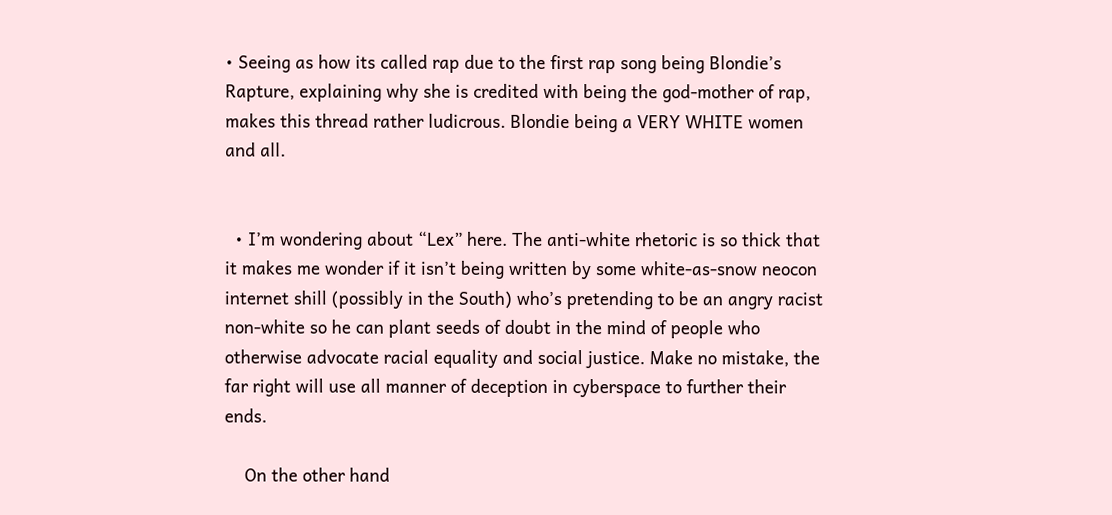• Seeing as how its called rap due to the first rap song being Blondie’s Rapture, explaining why she is credited with being the god-mother of rap, makes this thread rather ludicrous. Blondie being a VERY WHITE women and all.


  • I’m wondering about “Lex” here. The anti-white rhetoric is so thick that it makes me wonder if it isn’t being written by some white-as-snow neocon internet shill (possibly in the South) who’s pretending to be an angry racist non-white so he can plant seeds of doubt in the mind of people who otherwise advocate racial equality and social justice. Make no mistake, the far right will use all manner of deception in cyberspace to further their ends.

    On the other hand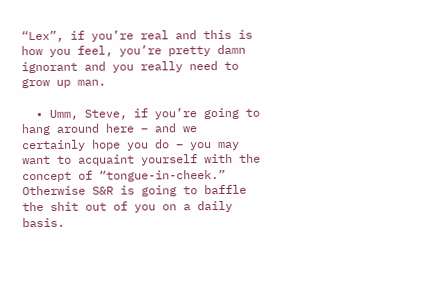“Lex”, if you’re real and this is how you feel, you’re pretty damn ignorant and you really need to grow up man.

  • Umm, Steve, if you’re going to hang around here – and we certainly hope you do – you may want to acquaint yourself with the concept of “tongue-in-cheek.” Otherwise S&R is going to baffle the shit out of you on a daily basis.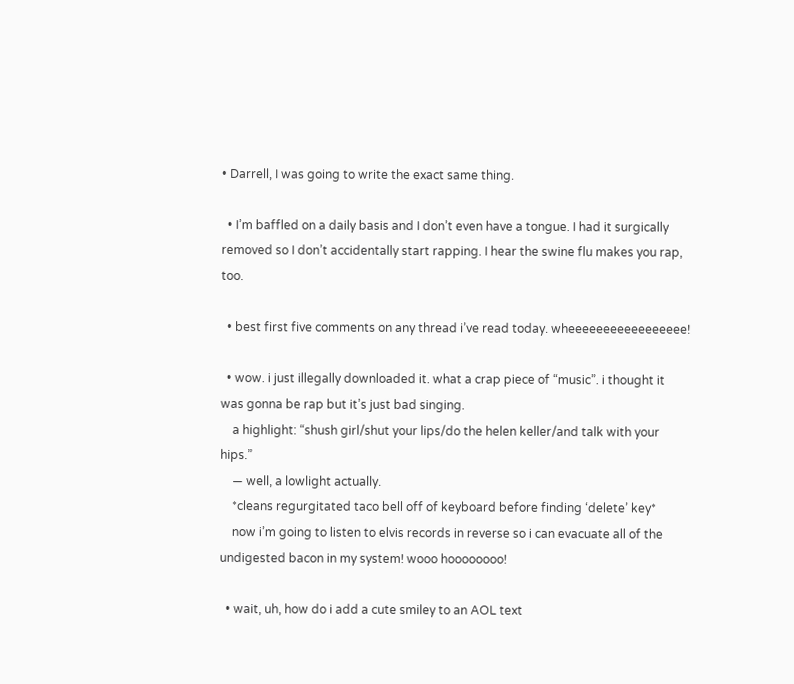• Darrell, I was going to write the exact same thing.

  • I’m baffled on a daily basis and I don’t even have a tongue. I had it surgically removed so I don’t accidentally start rapping. I hear the swine flu makes you rap, too.

  • best first five comments on any thread i’ve read today. wheeeeeeeeeeeeeeeee!

  • wow. i just illegally downloaded it. what a crap piece of “music”. i thought it was gonna be rap but it’s just bad singing.
    a highlight: “shush girl/shut your lips/do the helen keller/and talk with your hips.”
    — well, a lowlight actually.
    *cleans regurgitated taco bell off of keyboard before finding ‘delete’ key*
    now i’m going to listen to elvis records in reverse so i can evacuate all of the undigested bacon in my system! wooo hoooooooo!

  • wait, uh, how do i add a cute smiley to an AOL text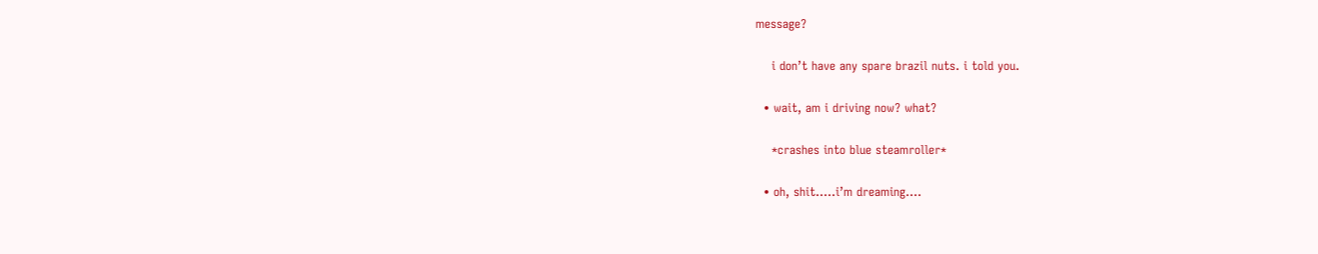message?

    i don’t have any spare brazil nuts. i told you.

  • wait, am i driving now? what?

    *crashes into blue steamroller*

  • oh, shit…..i’m dreaming….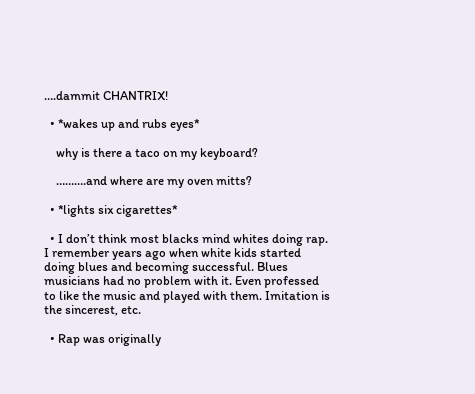….dammit CHANTRIX!

  • *wakes up and rubs eyes*

    why is there a taco on my keyboard?

    ……….and where are my oven mitts?

  • *lights six cigarettes*

  • I don’t think most blacks mind whites doing rap. I remember years ago when white kids started doing blues and becoming successful. Blues musicians had no problem with it. Even professed to like the music and played with them. Imitation is the sincerest, etc.

  • Rap was originally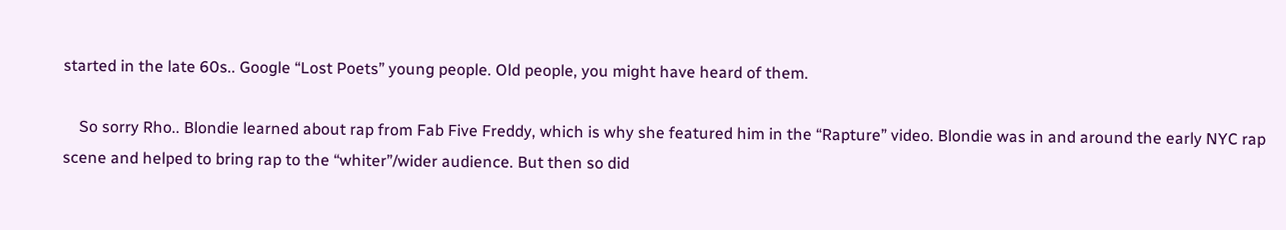started in the late 60s.. Google “Lost Poets” young people. Old people, you might have heard of them.

    So sorry Rho.. Blondie learned about rap from Fab Five Freddy, which is why she featured him in the “Rapture” video. Blondie was in and around the early NYC rap scene and helped to bring rap to the “whiter”/wider audience. But then so did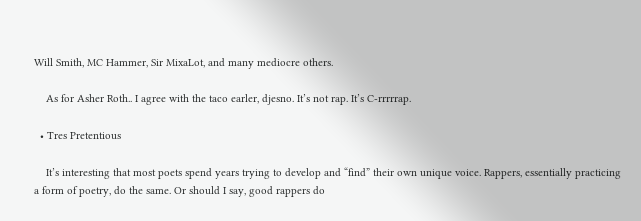Will Smith, MC Hammer, Sir MixaLot, and many mediocre others.

    As for Asher Roth.. I agree with the taco earler, djesno. It’s not rap. It’s C-rrrrrap.

  • Tres Pretentious

    It’s interesting that most poets spend years trying to develop and “find” their own unique voice. Rappers, essentially practicing a form of poetry, do the same. Or should I say, good rappers do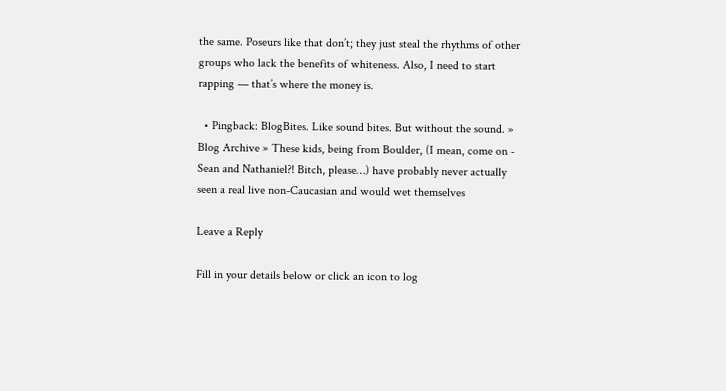the same. Poseurs like that don’t; they just steal the rhythms of other groups who lack the benefits of whiteness. Also, I need to start rapping — that’s where the money is.

  • Pingback: BlogBites. Like sound bites. But without the sound. » Blog Archive » These kids, being from Boulder, (I mean, come on - Sean and Nathaniel?! Bitch, please…) have probably never actually seen a real live non-Caucasian and would wet themselves

Leave a Reply

Fill in your details below or click an icon to log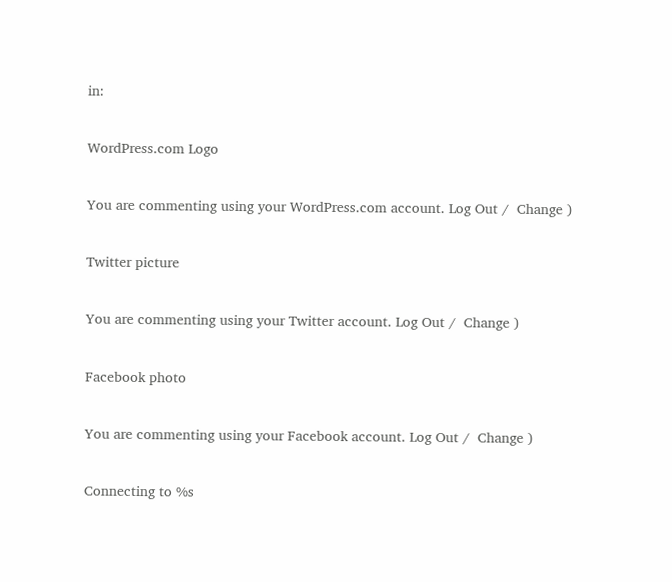in:

WordPress.com Logo

You are commenting using your WordPress.com account. Log Out /  Change )

Twitter picture

You are commenting using your Twitter account. Log Out /  Change )

Facebook photo

You are commenting using your Facebook account. Log Out /  Change )

Connecting to %s